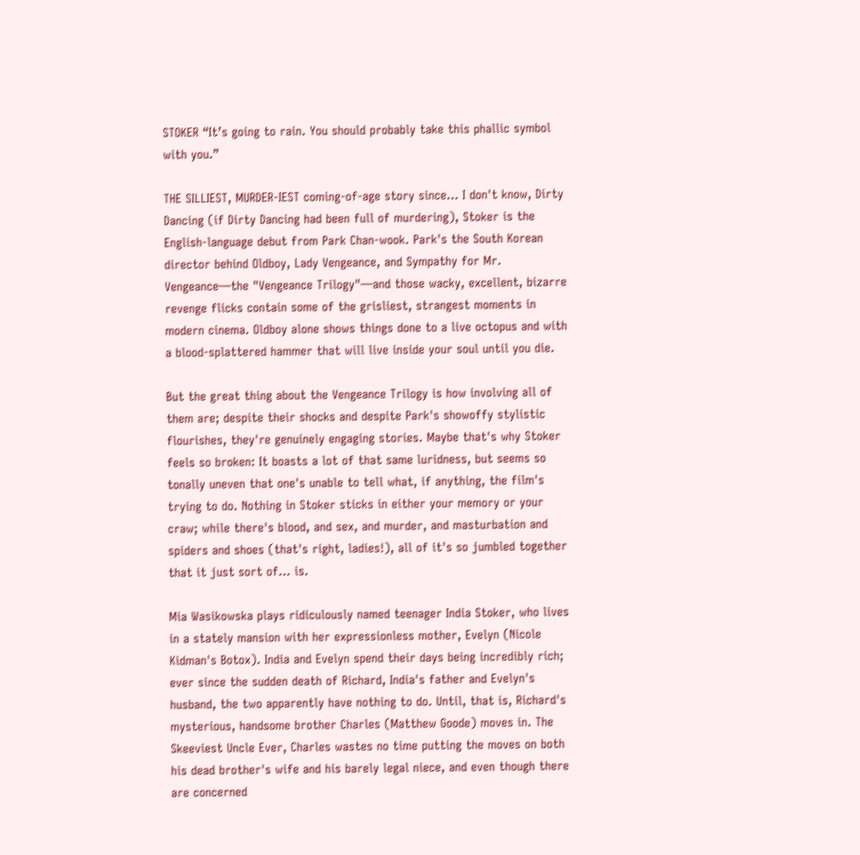STOKER “It’s going to rain. You should probably take this phallic symbol with you.”

THE SILLIEST, MURDER-IEST coming-of-age story since... I don't know, Dirty Dancing (if Dirty Dancing had been full of murdering), Stoker is the English-language debut from Park Chan-wook. Park's the South Korean director behind Oldboy, Lady Vengeance, and Sympathy for Mr. Vengeance—the "Vengeance Trilogy"—and those wacky, excellent, bizarre revenge flicks contain some of the grisliest, strangest moments in modern cinema. Oldboy alone shows things done to a live octopus and with a blood-splattered hammer that will live inside your soul until you die.

But the great thing about the Vengeance Trilogy is how involving all of them are; despite their shocks and despite Park's showoffy stylistic flourishes, they're genuinely engaging stories. Maybe that's why Stoker feels so broken: It boasts a lot of that same luridness, but seems so tonally uneven that one's unable to tell what, if anything, the film's trying to do. Nothing in Stoker sticks in either your memory or your craw; while there's blood, and sex, and murder, and masturbation and spiders and shoes (that's right, ladies!), all of it's so jumbled together that it just sort of... is.

Mia Wasikowska plays ridiculously named teenager India Stoker, who lives in a stately mansion with her expressionless mother, Evelyn (Nicole Kidman's Botox). India and Evelyn spend their days being incredibly rich; ever since the sudden death of Richard, India's father and Evelyn's husband, the two apparently have nothing to do. Until, that is, Richard's mysterious, handsome brother Charles (Matthew Goode) moves in. The Skeeviest Uncle Ever, Charles wastes no time putting the moves on both his dead brother's wife and his barely legal niece, and even though there are concerned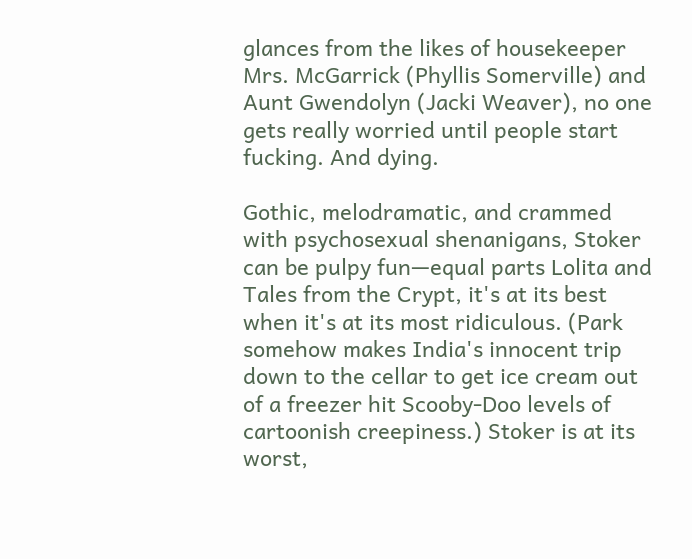glances from the likes of housekeeper Mrs. McGarrick (Phyllis Somerville) and Aunt Gwendolyn (Jacki Weaver), no one gets really worried until people start fucking. And dying.

Gothic, melodramatic, and crammed with psychosexual shenanigans, Stoker can be pulpy fun—equal parts Lolita and Tales from the Crypt, it's at its best when it's at its most ridiculous. (Park somehow makes India's innocent trip down to the cellar to get ice cream out of a freezer hit Scooby-Doo levels of cartoonish creepiness.) Stoker is at its worst,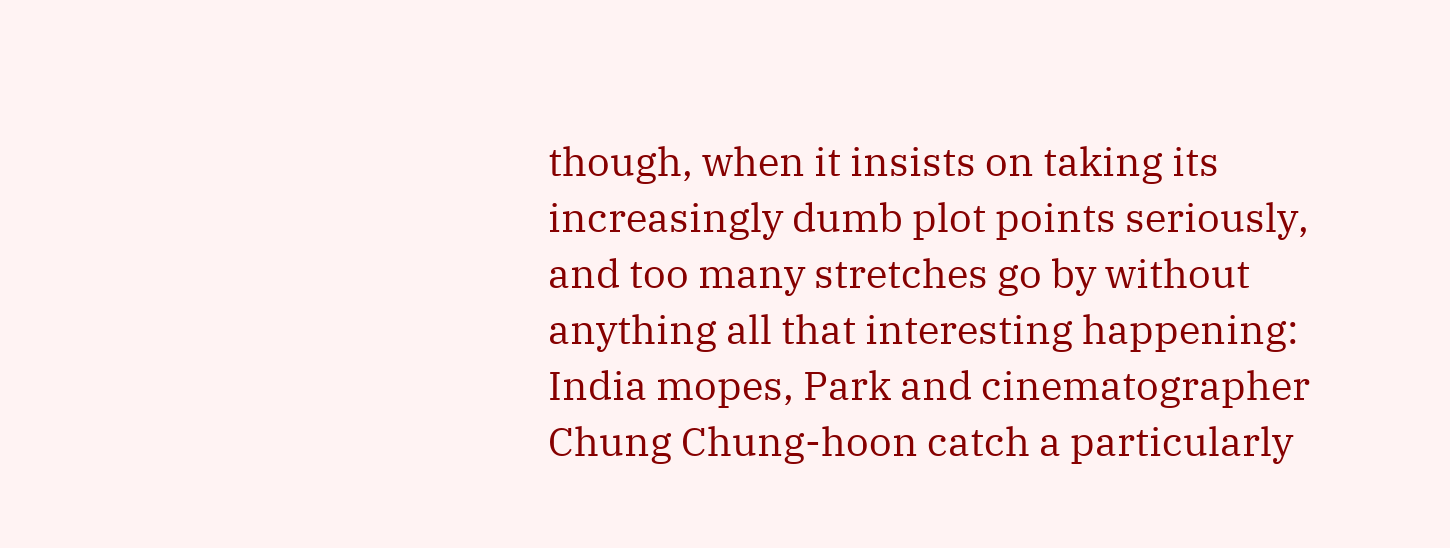though, when it insists on taking its increasingly dumb plot points seriously, and too many stretches go by without anything all that interesting happening: India mopes, Park and cinematographer Chung Chung-hoon catch a particularly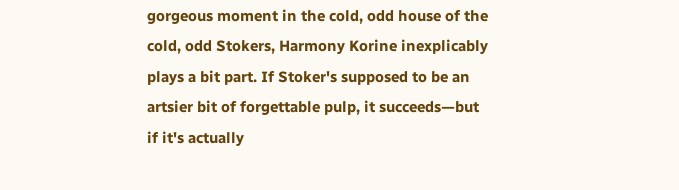gorgeous moment in the cold, odd house of the cold, odd Stokers, Harmony Korine inexplicably plays a bit part. If Stoker's supposed to be an artsier bit of forgettable pulp, it succeeds—but if it's actually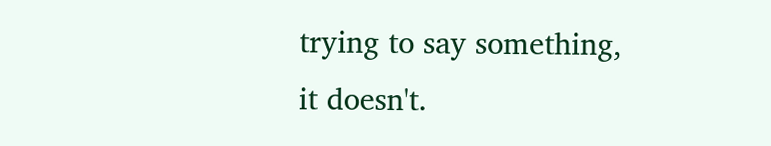trying to say something, it doesn't.